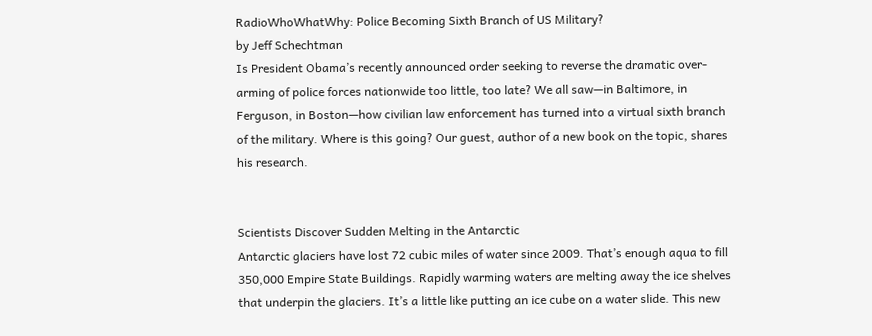RadioWhoWhatWhy: Police Becoming Sixth Branch of US Military?
by Jeff Schechtman
Is President Obama’s recently announced order seeking to reverse the dramatic over-arming of police forces nationwide too little, too late? We all saw—in Baltimore, in Ferguson, in Boston—how civilian law enforcement has turned into a virtual sixth branch of the military. Where is this going? Our guest, author of a new book on the topic, shares his research.


Scientists Discover Sudden Melting in the Antarctic
Antarctic glaciers have lost 72 cubic miles of water since 2009. That’s enough aqua to fill 350,000 Empire State Buildings. Rapidly warming waters are melting away the ice shelves that underpin the glaciers. It’s a little like putting an ice cube on a water slide. This new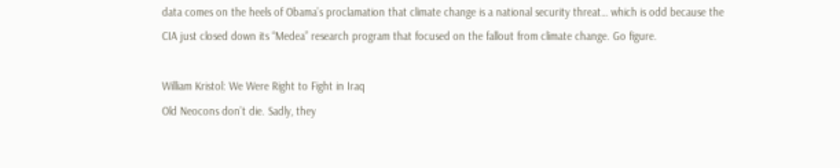data comes on the heels of Obama’s proclamation that climate change is a national security threat… which is odd because the CIA just closed down its “Medea” research program that focused on the fallout from climate change. Go figure.

William Kristol: We Were Right to Fight in Iraq
Old Neocons don’t die. Sadly, they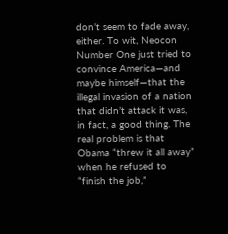don’t seem to fade away, either. To wit, Neocon Number One just tried to convince America—and maybe himself—that the illegal invasion of a nation that didn’t attack it was, in fact, a good thing. The real problem is that Obama “threw it all away” when he refused to “finish the job,”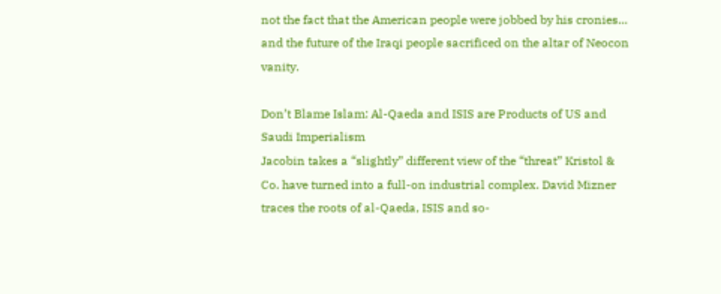not the fact that the American people were jobbed by his cronies… and the future of the Iraqi people sacrificed on the altar of Neocon vanity.

Don’t Blame Islam: Al-Qaeda and ISIS are Products of US and Saudi Imperialism
Jacobin takes a “slightly” different view of the “threat” Kristol & Co. have turned into a full-on industrial complex. David Mizner traces the roots of al-Qaeda, ISIS and so-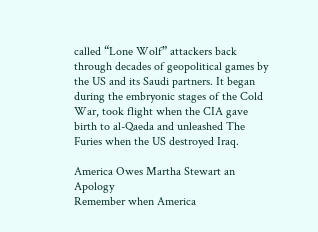called “Lone Wolf” attackers back through decades of geopolitical games by the US and its Saudi partners. It began during the embryonic stages of the Cold War, took flight when the CIA gave birth to al-Qaeda and unleashed The Furies when the US destroyed Iraq.

America Owes Martha Stewart an Apology
Remember when America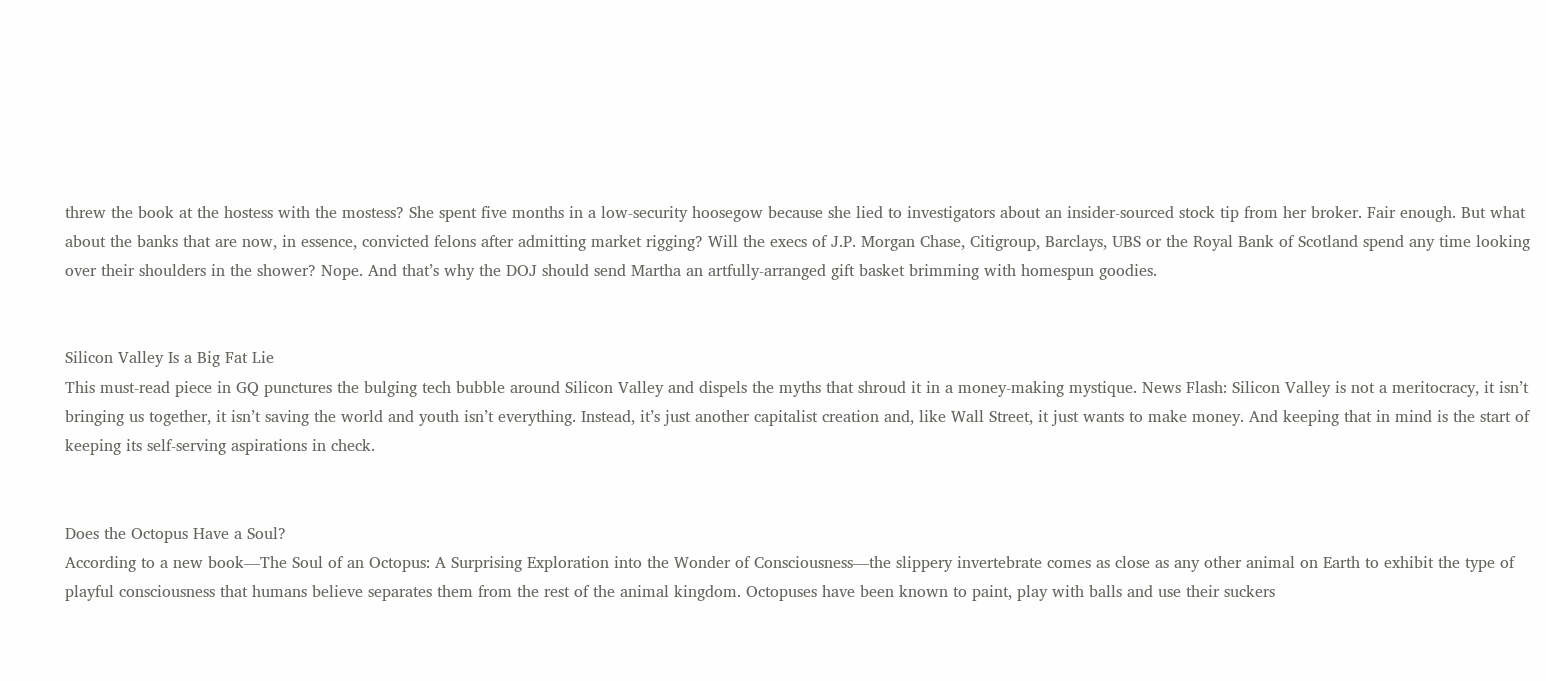threw the book at the hostess with the mostess? She spent five months in a low-security hoosegow because she lied to investigators about an insider-sourced stock tip from her broker. Fair enough. But what about the banks that are now, in essence, convicted felons after admitting market rigging? Will the execs of J.P. Morgan Chase, Citigroup, Barclays, UBS or the Royal Bank of Scotland spend any time looking over their shoulders in the shower? Nope. And that’s why the DOJ should send Martha an artfully-arranged gift basket brimming with homespun goodies.


Silicon Valley Is a Big Fat Lie
This must-read piece in GQ punctures the bulging tech bubble around Silicon Valley and dispels the myths that shroud it in a money-making mystique. News Flash: Silicon Valley is not a meritocracy, it isn’t bringing us together, it isn’t saving the world and youth isn’t everything. Instead, it’s just another capitalist creation and, like Wall Street, it just wants to make money. And keeping that in mind is the start of keeping its self-serving aspirations in check.


Does the Octopus Have a Soul?
According to a new book—The Soul of an Octopus: A Surprising Exploration into the Wonder of Consciousness—the slippery invertebrate comes as close as any other animal on Earth to exhibit the type of playful consciousness that humans believe separates them from the rest of the animal kingdom. Octopuses have been known to paint, play with balls and use their suckers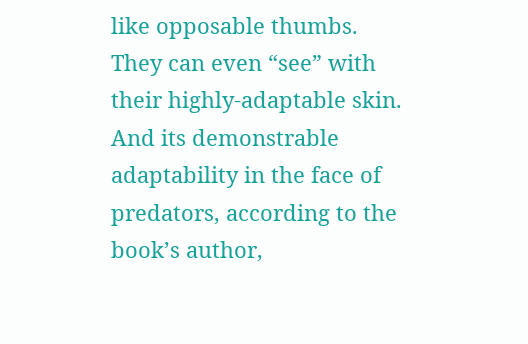like opposable thumbs. They can even “see” with their highly-adaptable skin. And its demonstrable adaptability in the face of predators, according to the book’s author,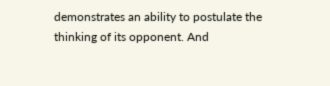demonstrates an ability to postulate the thinking of its opponent. And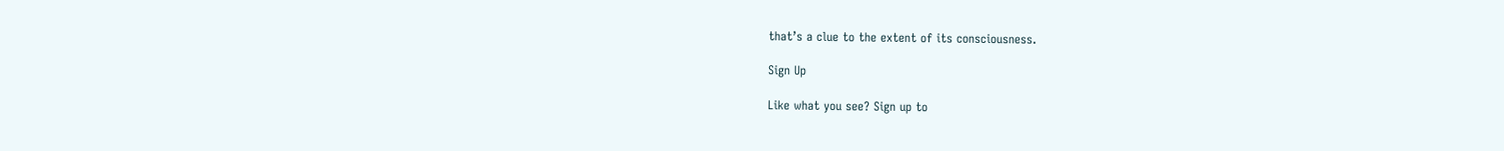that’s a clue to the extent of its consciousness.

Sign Up

Like what you see? Sign up to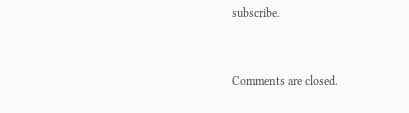subscribe.


Comments are closed.